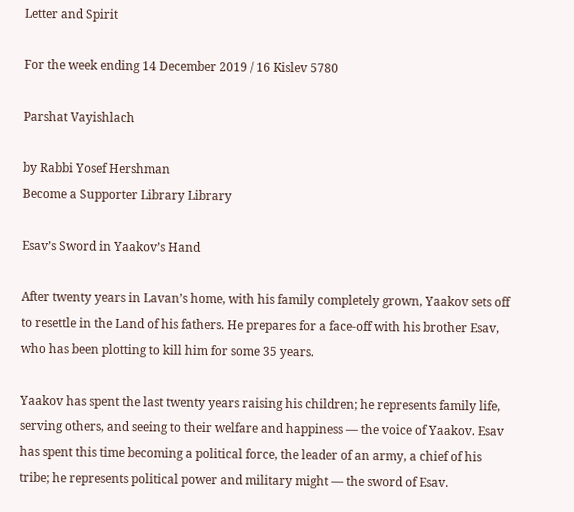Letter and Spirit

For the week ending 14 December 2019 / 16 Kislev 5780

Parshat Vayishlach

by Rabbi Yosef Hershman
Become a Supporter Library Library

Esav’s Sword in Yaakov’s Hand

After twenty years in Lavan’s home, with his family completely grown, Yaakov sets off to resettle in the Land of his fathers. He prepares for a face-off with his brother Esav, who has been plotting to kill him for some 35 years.

Yaakov has spent the last twenty years raising his children; he represents family life, serving others, and seeing to their welfare and happiness — the voice of Yaakov. Esav has spent this time becoming a political force, the leader of an army, a chief of his tribe; he represents political power and military might — the sword of Esav.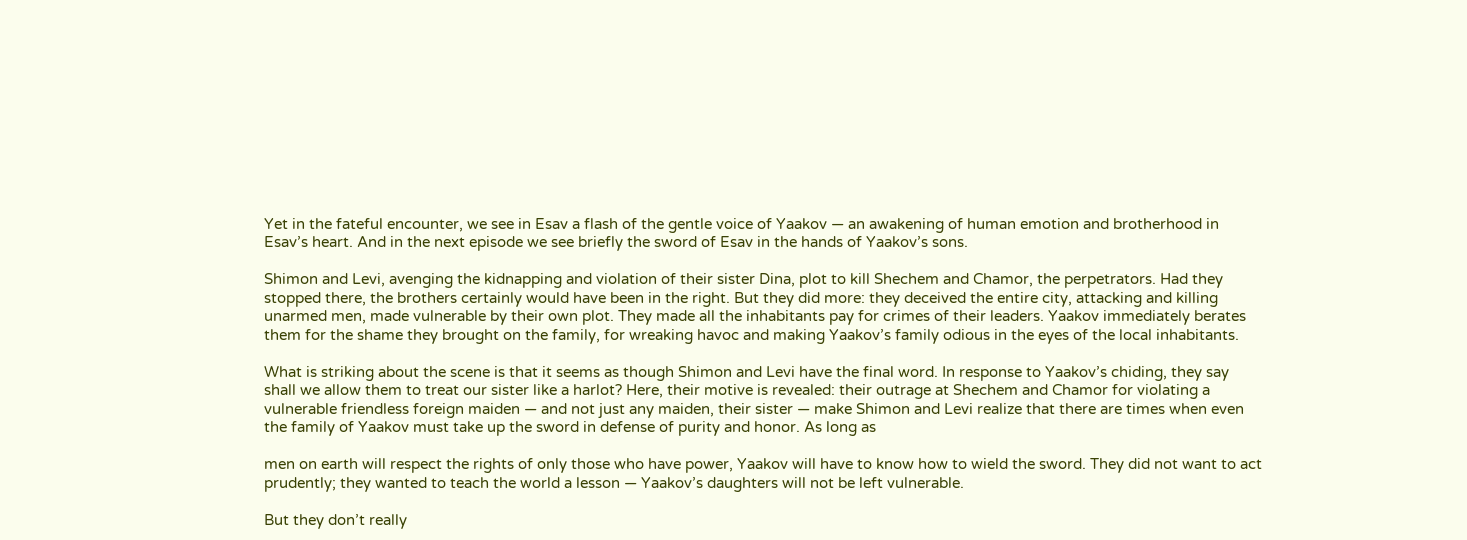Yet in the fateful encounter, we see in Esav a flash of the gentle voice of Yaakov — an awakening of human emotion and brotherhood in Esav’s heart. And in the next episode we see briefly the sword of Esav in the hands of Yaakov’s sons.

Shimon and Levi, avenging the kidnapping and violation of their sister Dina, plot to kill Shechem and Chamor, the perpetrators. Had they stopped there, the brothers certainly would have been in the right. But they did more: they deceived the entire city, attacking and killing unarmed men, made vulnerable by their own plot. They made all the inhabitants pay for crimes of their leaders. Yaakov immediately berates them for the shame they brought on the family, for wreaking havoc and making Yaakov’s family odious in the eyes of the local inhabitants.

What is striking about the scene is that it seems as though Shimon and Levi have the final word. In response to Yaakov’s chiding, they say shall we allow them to treat our sister like a harlot? Here, their motive is revealed: their outrage at Shechem and Chamor for violating a vulnerable friendless foreign maiden — and not just any maiden, their sister — make Shimon and Levi realize that there are times when even the family of Yaakov must take up the sword in defense of purity and honor. As long as

men on earth will respect the rights of only those who have power, Yaakov will have to know how to wield the sword. They did not want to act prudently; they wanted to teach the world a lesson — Yaakov’s daughters will not be left vulnerable.

But they don’t really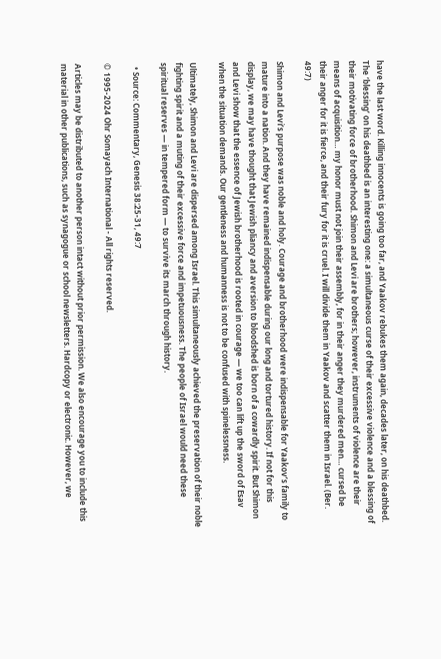have the last word. Killing innocents is going too far, and Yaakov rebukes them again, decades later, on his deathbed. The ‘blessing’ on his deathbed is an interesting one: a simultaneous curse of their excessive violence and a blessing of their motivating force of brotherhood. Shimon and Levi are brothers; however, instruments of violence are their means of acquisition… my honor must not join their assembly, for in their anger they murdered men… cursed be their anger for it is fierce, and their fury for it is cruel. I will divide them in Yaakov and scatter them in Israel. (Ber. 49:7)

Shimon and Levi’s purpose was noble and holy. Courage and brotherhood were indispensable for Yaakov’s family to mature into a nation. And they have remained indispensable during our long and tortured history. If not for this display, we may have thought that Jewish pliancy and aversion to bloodshed is born of a cowardly spirit. But Shimon and Levi show that the essence of Jewish brotherhood is rooted in courage — we too can lift up the sword of Esav when the situation demands. Our gentleness and humanness is not to be confused with spinelessness.

Ultimately, Shimon and Levi are dispersed among Israel. This simultaneously achieved the preservation of their noble fighting spirit and a muting of their excessive force and impetuousness. The people of Israel would need these spiritual reserves — in tempered form — to survive its march through history.

  • Source: Commentary, Genesis 38:25-31, 49:7

© 1995-2024 Ohr Somayach International - All rights reserved.

Articles may be distributed to another person intact without prior permission. We also encourage you to include this material in other publications, such as synagogue or school newsletters. Hardcopy or electronic. However, we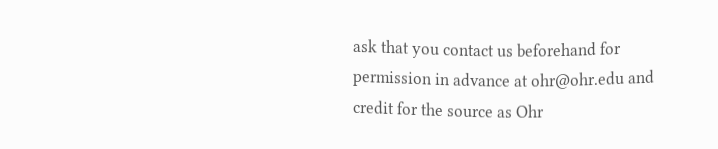ask that you contact us beforehand for permission in advance at ohr@ohr.edu and credit for the source as Ohr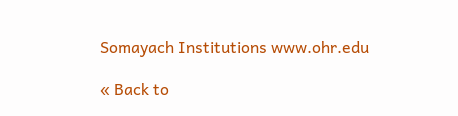Somayach Institutions www.ohr.edu

« Back to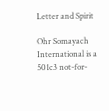Letter and Spirit

Ohr Somayach International is a 501c3 not-for-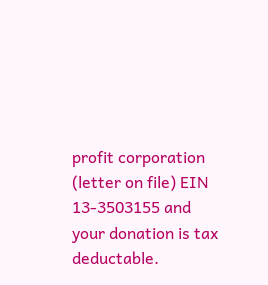profit corporation (letter on file) EIN 13-3503155 and your donation is tax deductable.